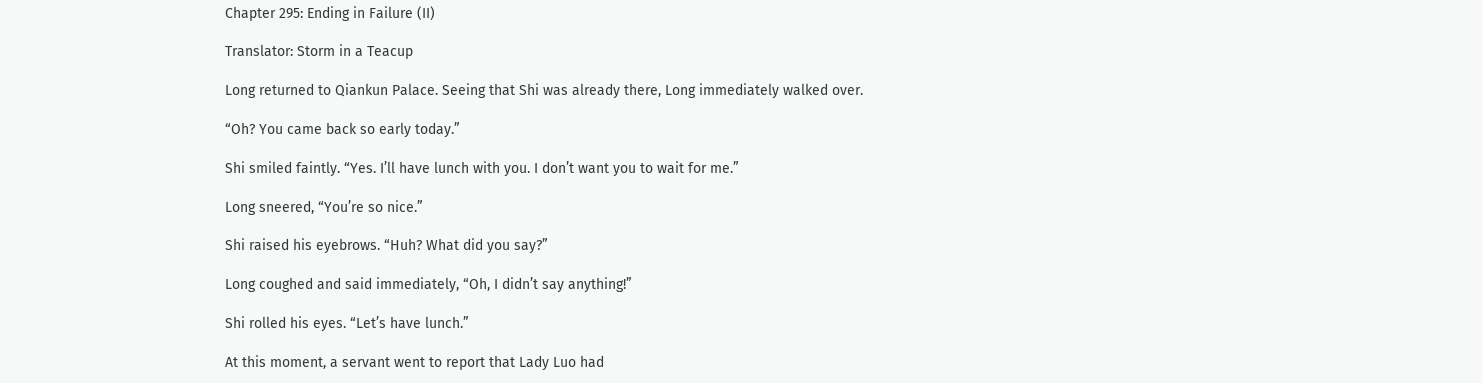Chapter 295: Ending in Failure (II)

Translator: Storm in a Teacup

Long returned to Qiankun Palace. Seeing that Shi was already there, Long immediately walked over.

“Oh? You came back so early today.”

Shi smiled faintly. “Yes. I’ll have lunch with you. I don’t want you to wait for me.”

Long sneered, “You’re so nice.”

Shi raised his eyebrows. “Huh? What did you say?”

Long coughed and said immediately, “Oh, I didn’t say anything!”

Shi rolled his eyes. “Let’s have lunch.”

At this moment, a servant went to report that Lady Luo had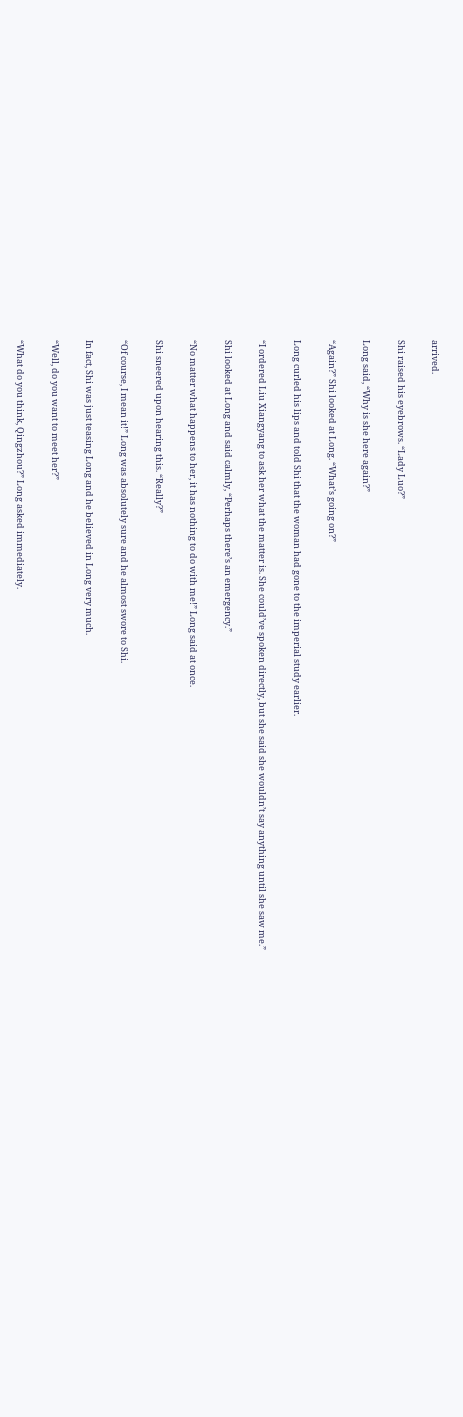arrived.

Shi raised his eyebrows. “Lady Luo?”

Long said, “Why is she here again?”

“Again?” Shi looked at Long. “What’s going on?”

Long curled his lips and told Shi that the woman had gone to the imperial study earlier.

“I ordered Liu Xiangyang to ask her what the matter is. She could’ve spoken directly, but she said she wouldn’t say anything until she saw me.”

Shi looked at Long and said calmly, “Perhaps there’s an emergency.”

“No matter what happens to her, it has nothing to do with me!” Long said at once.

Shi sneered upon hearing this. “Really?”

“Of course, I mean it!” Long was absolutely sure and he almost swore to Shi.

In fact, Shi was just teasing Long and he believed in Long very much.

“Well, do you want to meet her?”

“What do you think, Qingzhou?” Long asked immediately.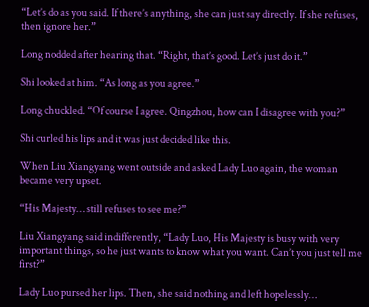“Let’s do as you said. If there’s anything, she can just say directly. If she refuses, then ignore her.”

Long nodded after hearing that. “Right, that’s good. Let’s just do it.”

Shi looked at him. “As long as you agree.”

Long chuckled. “Of course I agree. Qingzhou, how can I disagree with you?”

Shi curled his lips and it was just decided like this.

When Liu Xiangyang went outside and asked Lady Luo again, the woman became very upset.

“His Majesty… still refuses to see me?”

Liu Xiangyang said indifferently, “Lady Luo, His Majesty is busy with very important things, so he just wants to know what you want. Can’t you just tell me first?”

Lady Luo pursed her lips. Then, she said nothing and left hopelessly…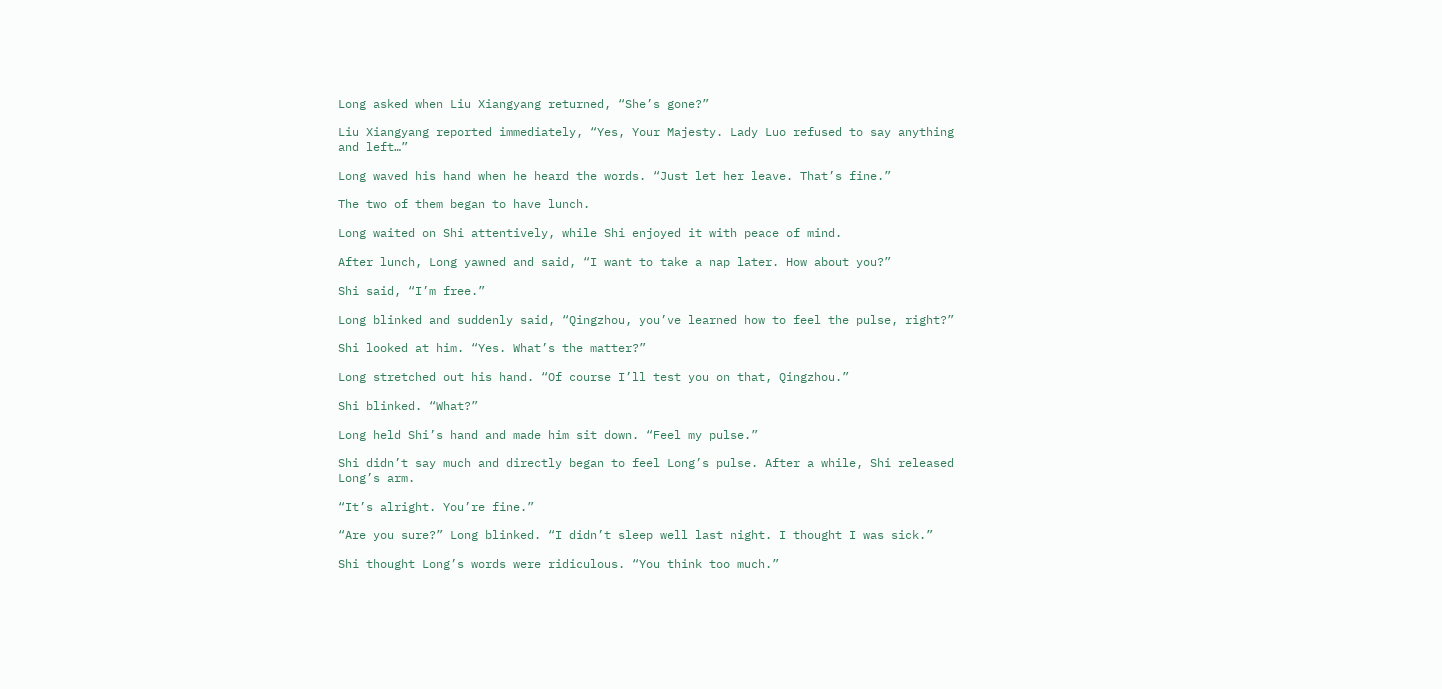Long asked when Liu Xiangyang returned, “She’s gone?”

Liu Xiangyang reported immediately, “Yes, Your Majesty. Lady Luo refused to say anything and left…”

Long waved his hand when he heard the words. “Just let her leave. That’s fine.”

The two of them began to have lunch.

Long waited on Shi attentively, while Shi enjoyed it with peace of mind.

After lunch, Long yawned and said, “I want to take a nap later. How about you?”

Shi said, “I’m free.”

Long blinked and suddenly said, “Qingzhou, you’ve learned how to feel the pulse, right?”

Shi looked at him. “Yes. What’s the matter?”

Long stretched out his hand. “Of course I’ll test you on that, Qingzhou.”

Shi blinked. “What?”

Long held Shi’s hand and made him sit down. “Feel my pulse.”

Shi didn’t say much and directly began to feel Long’s pulse. After a while, Shi released Long’s arm.

“It’s alright. You’re fine.”

“Are you sure?” Long blinked. “I didn’t sleep well last night. I thought I was sick.”

Shi thought Long’s words were ridiculous. “You think too much.”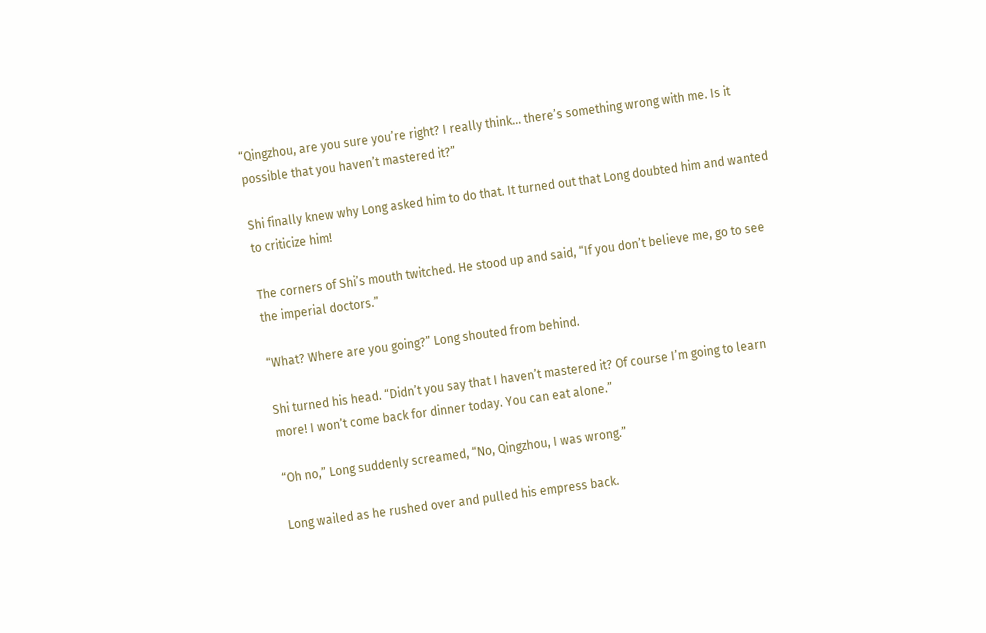“Qingzhou, are you sure you’re right? I really think… there’s something wrong with me. Is it possible that you haven’t mastered it?”

Shi finally knew why Long asked him to do that. It turned out that Long doubted him and wanted to criticize him!

The corners of Shi’s mouth twitched. He stood up and said, “If you don’t believe me, go to see the imperial doctors.”

“What? Where are you going?” Long shouted from behind.

Shi turned his head. “Didn’t you say that I haven’t mastered it? Of course I’m going to learn more! I won’t come back for dinner today. You can eat alone.”

“Oh no,” Long suddenly screamed, “No, Qingzhou, I was wrong.”

Long wailed as he rushed over and pulled his empress back.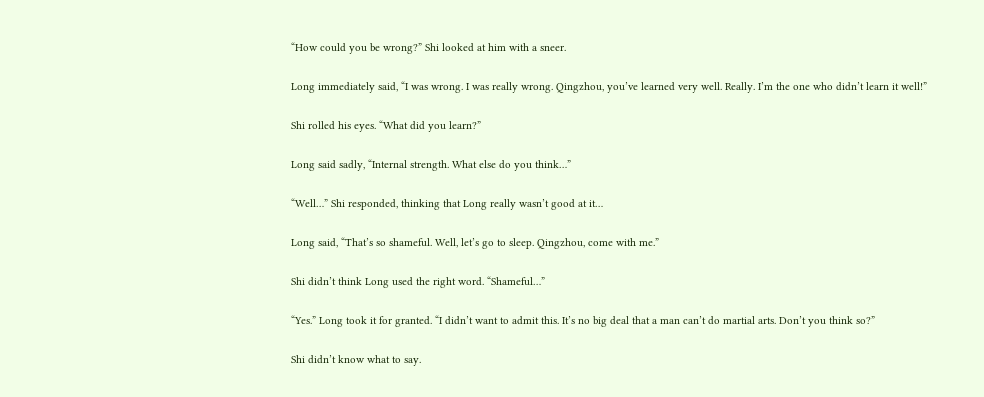“How could you be wrong?” Shi looked at him with a sneer.

Long immediately said, “I was wrong. I was really wrong. Qingzhou, you’ve learned very well. Really. I’m the one who didn’t learn it well!”

Shi rolled his eyes. “What did you learn?”

Long said sadly, “Internal strength. What else do you think…”

“Well…” Shi responded, thinking that Long really wasn’t good at it…

Long said, “That’s so shameful. Well, let’s go to sleep. Qingzhou, come with me.”

Shi didn’t think Long used the right word. “Shameful…”

“Yes.” Long took it for granted. “I didn’t want to admit this. It’s no big deal that a man can’t do martial arts. Don’t you think so?”

Shi didn’t know what to say.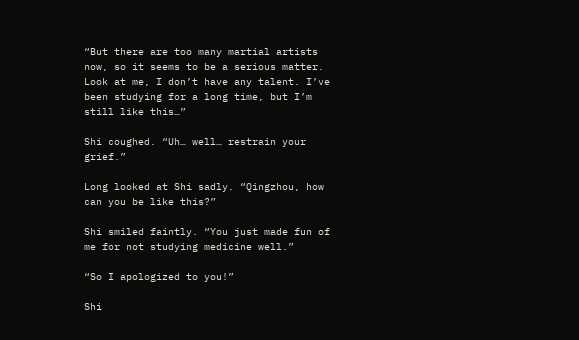“But there are too many martial artists now, so it seems to be a serious matter. Look at me, I don’t have any talent. I’ve been studying for a long time, but I’m still like this…”

Shi coughed. “Uh… well… restrain your grief.”

Long looked at Shi sadly. “Qingzhou, how can you be like this?”

Shi smiled faintly. “You just made fun of me for not studying medicine well.”

“So I apologized to you!”

Shi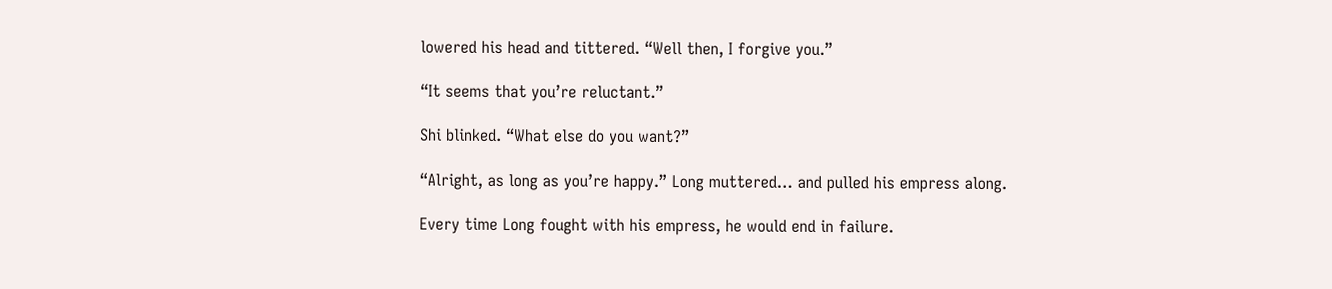lowered his head and tittered. “Well then, I forgive you.”

“It seems that you’re reluctant.”

Shi blinked. “What else do you want?”

“Alright, as long as you’re happy.” Long muttered… and pulled his empress along.

Every time Long fought with his empress, he would end in failure.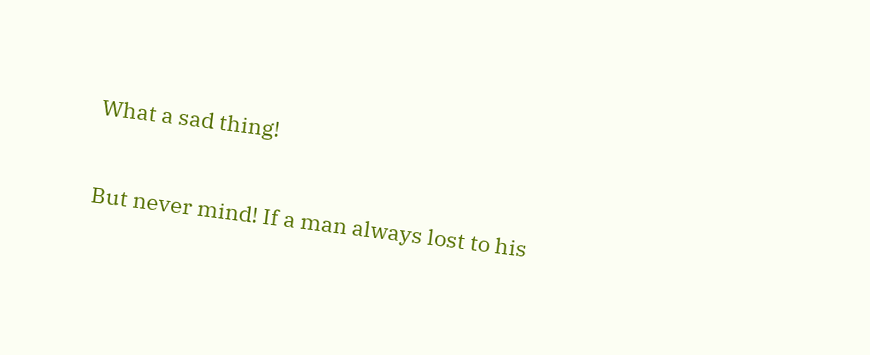What a sad thing!

But never mind! If a man always lost to his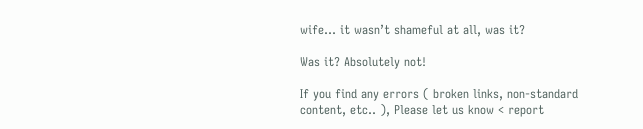wife… it wasn’t shameful at all, was it?

Was it? Absolutely not!

If you find any errors ( broken links, non-standard content, etc.. ), Please let us know < report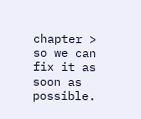chapter > so we can fix it as soon as possible.